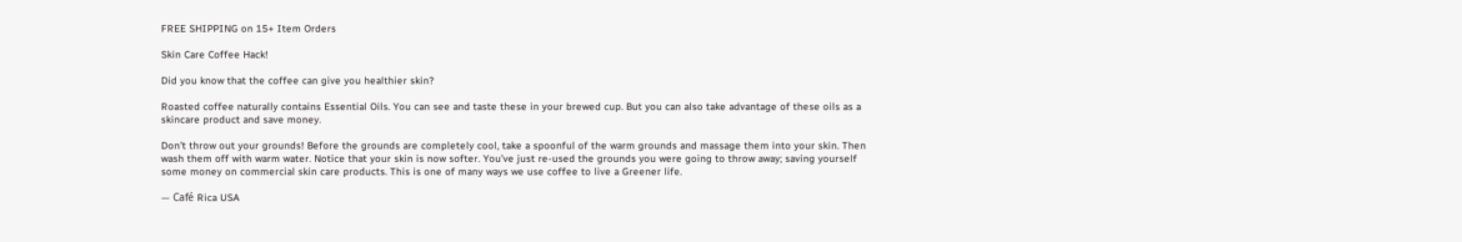FREE SHIPPING on 15+ Item Orders

Skin Care Coffee Hack!

Did you know that the coffee can give you healthier skin?

Roasted coffee naturally contains Essential Oils. You can see and taste these in your brewed cup. But you can also take advantage of these oils as a skincare product and save money.

Don’t throw out your grounds! Before the grounds are completely cool, take a spoonful of the warm grounds and massage them into your skin. Then wash them off with warm water. Notice that your skin is now softer. You’ve just re-used the grounds you were going to throw away; saving yourself some money on commercial skin care products. This is one of many ways we use coffee to live a Greener life.

— Café Rica USA